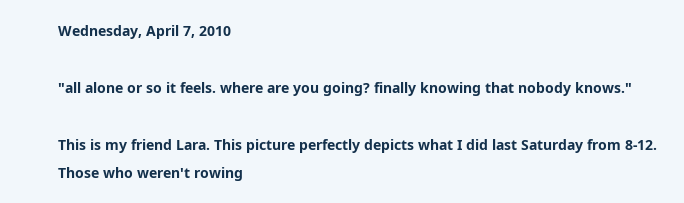Wednesday, April 7, 2010

"all alone or so it feels. where are you going? finally knowing that nobody knows."

This is my friend Lara. This picture perfectly depicts what I did last Saturday from 8-12. Those who weren't rowing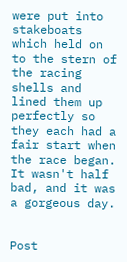were put into stakeboats which held on to the stern of the racing shells and lined them up perfectly so they each had a fair start when the race began. It wasn't half bad, and it was a gorgeous day.


Post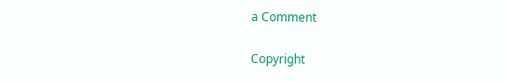a Comment

Copyright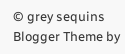© grey sequins
Blogger Theme by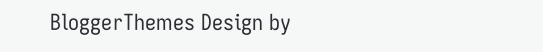BloggerThemes Design by